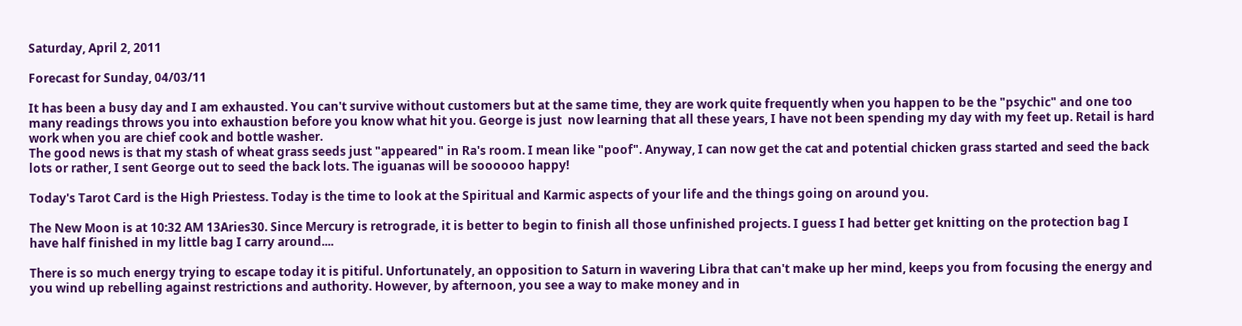Saturday, April 2, 2011

Forecast for Sunday, 04/03/11

It has been a busy day and I am exhausted. You can't survive without customers but at the same time, they are work quite frequently when you happen to be the "psychic" and one too many readings throws you into exhaustion before you know what hit you. George is just  now learning that all these years, I have not been spending my day with my feet up. Retail is hard work when you are chief cook and bottle washer.
The good news is that my stash of wheat grass seeds just "appeared" in Ra's room. I mean like "poof". Anyway, I can now get the cat and potential chicken grass started and seed the back lots or rather, I sent George out to seed the back lots. The iguanas will be soooooo happy!

Today's Tarot Card is the High Priestess. Today is the time to look at the Spiritual and Karmic aspects of your life and the things going on around you.

The New Moon is at 10:32 AM 13Aries30. Since Mercury is retrograde, it is better to begin to finish all those unfinished projects. I guess I had better get knitting on the protection bag I have half finished in my little bag I carry around....

There is so much energy trying to escape today it is pitiful. Unfortunately, an opposition to Saturn in wavering Libra that can't make up her mind, keeps you from focusing the energy and you wind up rebelling against restrictions and authority. However, by afternoon, you see a way to make money and in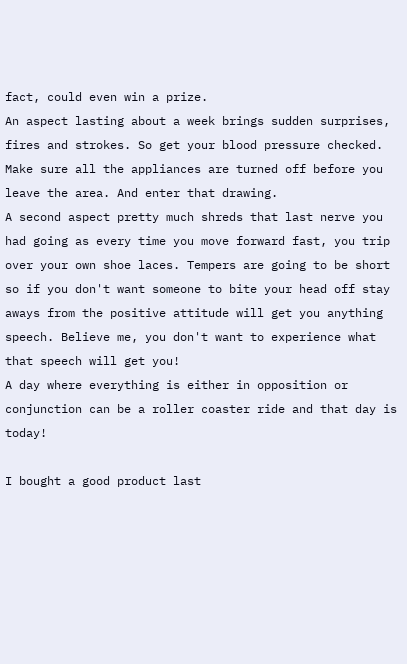fact, could even win a prize.
An aspect lasting about a week brings sudden surprises, fires and strokes. So get your blood pressure checked. Make sure all the appliances are turned off before you leave the area. And enter that drawing.
A second aspect pretty much shreds that last nerve you had going as every time you move forward fast, you trip over your own shoe laces. Tempers are going to be short so if you don't want someone to bite your head off stay aways from the positive attitude will get you anything speech. Believe me, you don't want to experience what that speech will get you!
A day where everything is either in opposition or conjunction can be a roller coaster ride and that day is today!

I bought a good product last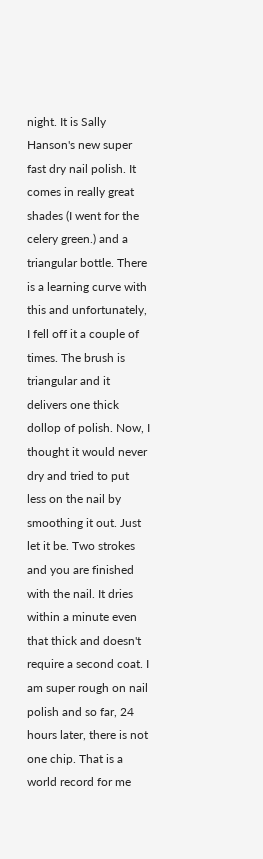night. It is Sally Hanson's new super fast dry nail polish. It comes in really great shades (I went for the celery green.) and a triangular bottle. There is a learning curve with this and unfortunately, I fell off it a couple of times. The brush is triangular and it delivers one thick dollop of polish. Now, I thought it would never dry and tried to put less on the nail by smoothing it out. Just let it be. Two strokes and you are finished with the nail. It dries within a minute even that thick and doesn't require a second coat. I am super rough on nail polish and so far, 24 hours later, there is not one chip. That is a world record for me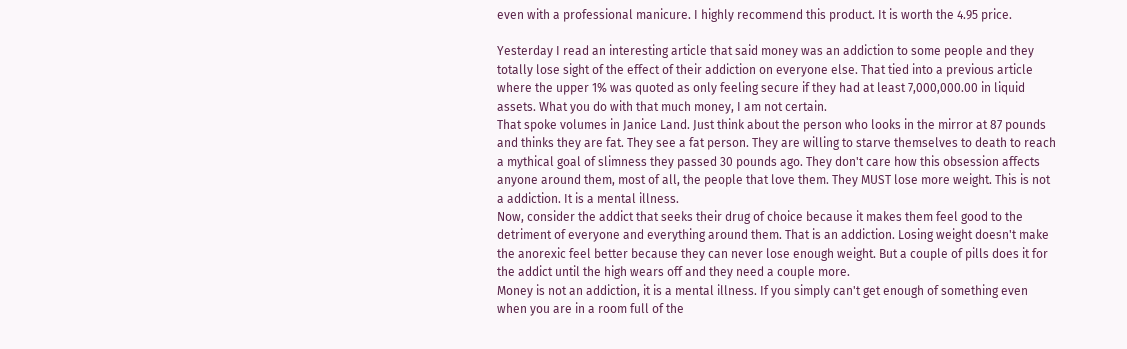even with a professional manicure. I highly recommend this product. It is worth the 4.95 price.

Yesterday I read an interesting article that said money was an addiction to some people and they totally lose sight of the effect of their addiction on everyone else. That tied into a previous article where the upper 1% was quoted as only feeling secure if they had at least 7,000,000.00 in liquid assets. What you do with that much money, I am not certain.
That spoke volumes in Janice Land. Just think about the person who looks in the mirror at 87 pounds and thinks they are fat. They see a fat person. They are willing to starve themselves to death to reach a mythical goal of slimness they passed 30 pounds ago. They don't care how this obsession affects anyone around them, most of all, the people that love them. They MUST lose more weight. This is not a addiction. It is a mental illness.
Now, consider the addict that seeks their drug of choice because it makes them feel good to the detriment of everyone and everything around them. That is an addiction. Losing weight doesn't make the anorexic feel better because they can never lose enough weight. But a couple of pills does it for the addict until the high wears off and they need a couple more.
Money is not an addiction, it is a mental illness. If you simply can't get enough of something even when you are in a room full of the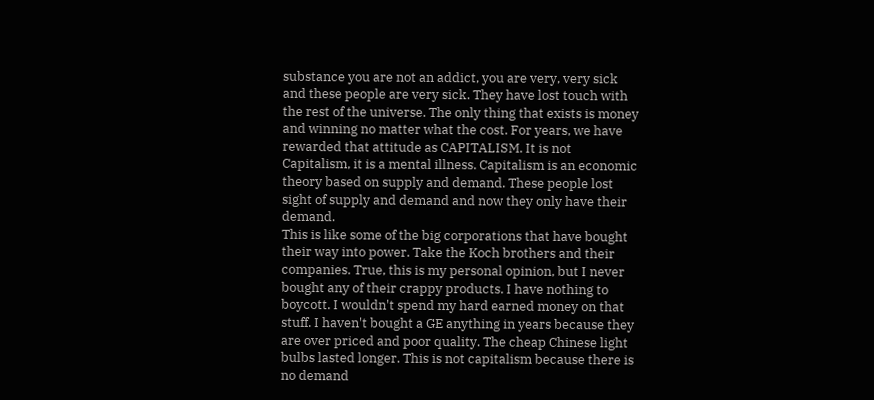substance you are not an addict, you are very, very sick and these people are very sick. They have lost touch with the rest of the universe. The only thing that exists is money and winning no matter what the cost. For years, we have rewarded that attitude as CAPITALISM. It is not Capitalism, it is a mental illness. Capitalism is an economic theory based on supply and demand. These people lost sight of supply and demand and now they only have their demand.
This is like some of the big corporations that have bought their way into power. Take the Koch brothers and their companies. True, this is my personal opinion, but I never bought any of their crappy products. I have nothing to boycott. I wouldn't spend my hard earned money on that stuff. I haven't bought a GE anything in years because they are over priced and poor quality. The cheap Chinese light bulbs lasted longer. This is not capitalism because there is no demand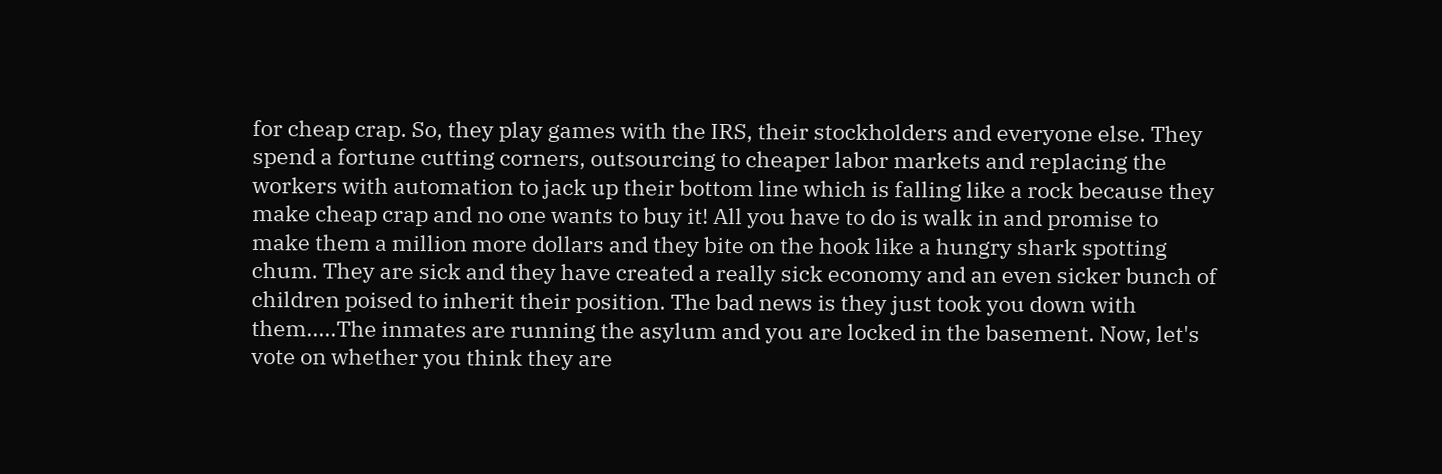for cheap crap. So, they play games with the IRS, their stockholders and everyone else. They spend a fortune cutting corners, outsourcing to cheaper labor markets and replacing the workers with automation to jack up their bottom line which is falling like a rock because they make cheap crap and no one wants to buy it! All you have to do is walk in and promise to make them a million more dollars and they bite on the hook like a hungry shark spotting chum. They are sick and they have created a really sick economy and an even sicker bunch of children poised to inherit their position. The bad news is they just took you down with them.....The inmates are running the asylum and you are locked in the basement. Now, let's vote on whether you think they are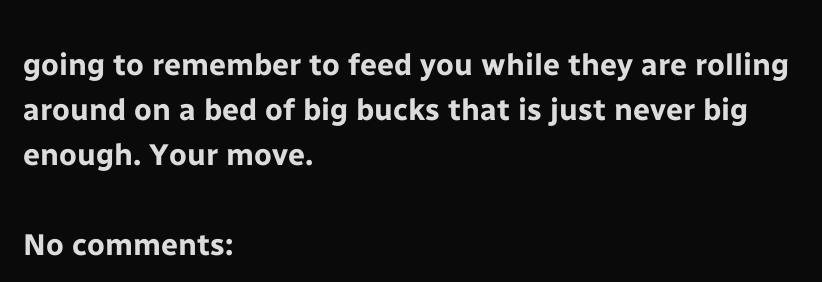going to remember to feed you while they are rolling around on a bed of big bucks that is just never big enough. Your move.

No comments: